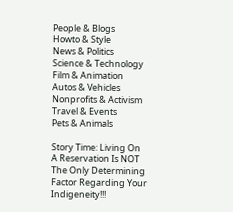People & Blogs
Howto & Style
News & Politics
Science & Technology
Film & Animation
Autos & Vehicles
Nonprofits & Activism
Travel & Events
Pets & Animals

Story Time: Living On A Reservation Is NOT The Only Determining Factor Regarding Your Indigeneity!!!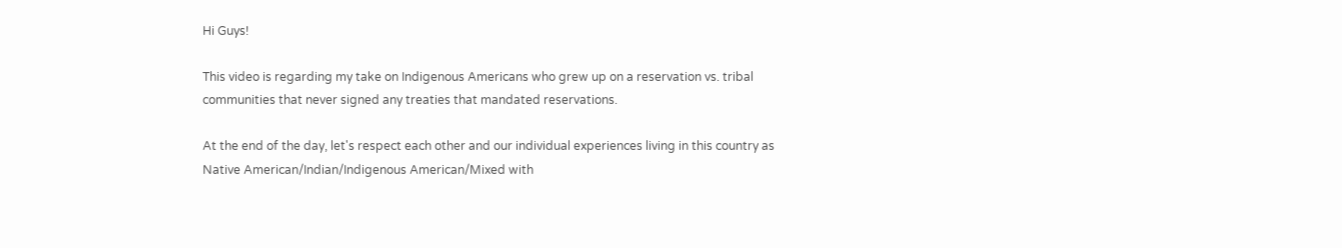Hi Guys!

This video is regarding my take on Indigenous Americans who grew up on a reservation vs. tribal communities that never signed any treaties that mandated reservations.

At the end of the day, let's respect each other and our individual experiences living in this country as Native American/Indian/Indigenous American/Mixed with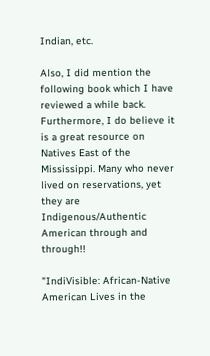Indian, etc.

Also, I did mention the following book which I have reviewed a while back. Furthermore, I do believe it is a great resource on Natives East of the Mississippi. Many who never lived on reservations, yet they are Indigenous/Authentic American through and through!!

"IndiVisible: African-Native American Lives in the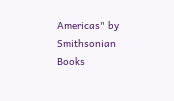Americas" by Smithsonian Books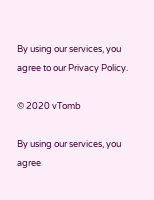By using our services, you agree to our Privacy Policy.

© 2020 vTomb

By using our services, you agree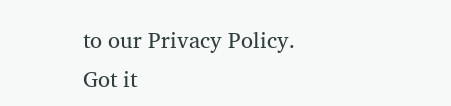to our Privacy Policy.
Got it